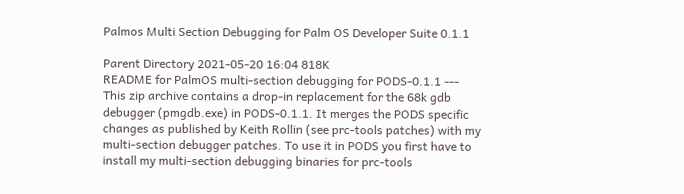Palmos Multi Section Debugging for Palm OS Developer Suite 0.1.1

Parent Directory 2021-05-20 16:04 818K
README for PalmOS multi-section debugging for PODS-0.1.1 --- This zip archive contains a drop-in replacement for the 68k gdb debugger (pmgdb.exe) in PODS-0.1.1. It merges the PODS specific changes as published by Keith Rollin (see prc-tools patches) with my multi-section debugger patches. To use it in PODS you first have to install my multi-section debugging binaries for prc-tools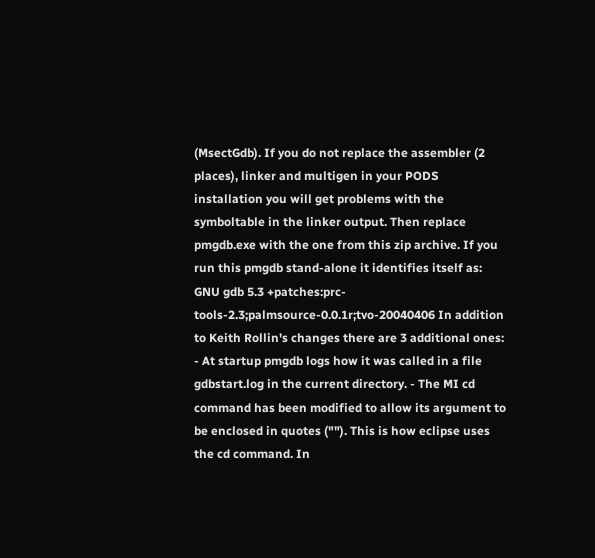(MsectGdb). If you do not replace the assembler (2 places), linker and multigen in your PODS installation you will get problems with the symboltable in the linker output. Then replace pmgdb.exe with the one from this zip archive. If you run this pmgdb stand-alone it identifies itself as: GNU gdb 5.3 +patches:prc-tools-2.3;palmsource-0.0.1r;tvo-20040406 In addition to Keith Rollin's changes there are 3 additional ones: - At startup pmgdb logs how it was called in a file gdbstart.log in the current directory. - The MI cd command has been modified to allow its argument to be enclosed in quotes (""). This is how eclipse uses the cd command. In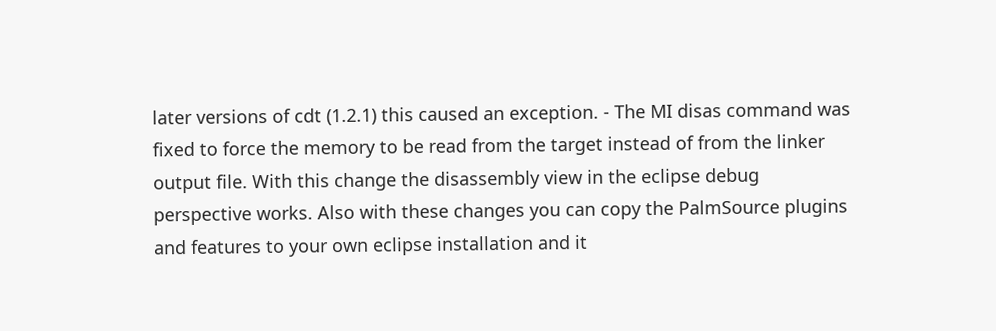later versions of cdt (1.2.1) this caused an exception. - The MI disas command was fixed to force the memory to be read from the target instead of from the linker output file. With this change the disassembly view in the eclipse debug perspective works. Also with these changes you can copy the PalmSource plugins and features to your own eclipse installation and it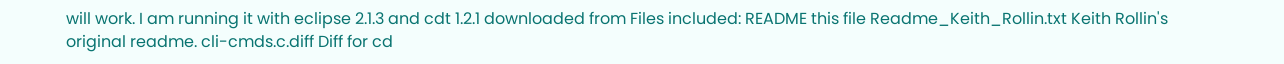will work. I am running it with eclipse 2.1.3 and cdt 1.2.1 downloaded from Files included: README this file Readme_Keith_Rollin.txt Keith Rollin's original readme. cli-cmds.c.diff Diff for cd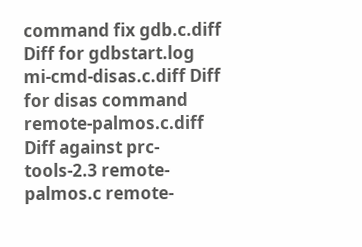command fix gdb.c.diff Diff for gdbstart.log mi-cmd-disas.c.diff Diff for disas command remote-palmos.c.diff Diff against prc-tools-2.3 remote-palmos.c remote-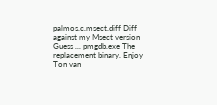palmos.c.msect.diff Diff against my Msect version Guess ... pmgdb.exe The replacement binary. Enjoy Ton van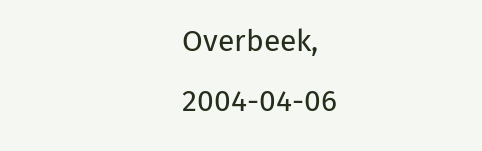Overbeek, 2004-04-06